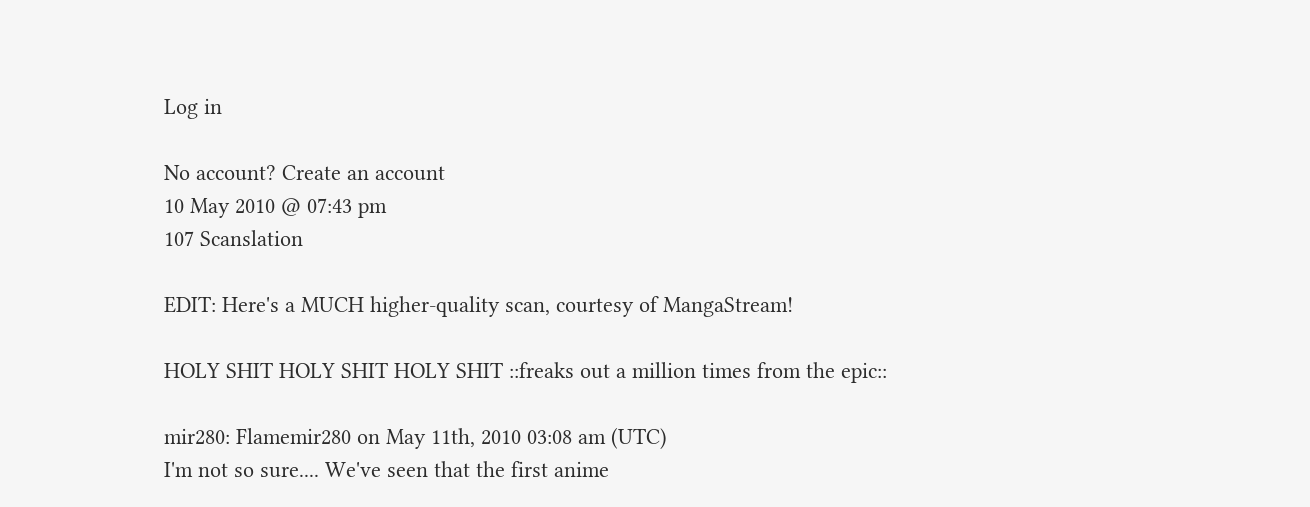Log in

No account? Create an account
10 May 2010 @ 07:43 pm
107 Scanslation

EDIT: Here's a MUCH higher-quality scan, courtesy of MangaStream!

HOLY SHIT HOLY SHIT HOLY SHIT ::freaks out a million times from the epic::

mir280: Flamemir280 on May 11th, 2010 03:08 am (UTC)
I'm not so sure.... We've seen that the first anime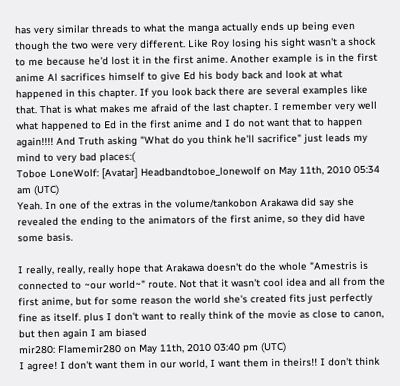has very similar threads to what the manga actually ends up being even though the two were very different. Like Roy losing his sight wasn't a shock to me because he'd lost it in the first anime. Another example is in the first anime Al sacrifices himself to give Ed his body back and look at what happened in this chapter. If you look back there are several examples like that. That is what makes me afraid of the last chapter. I remember very well what happened to Ed in the first anime and I do not want that to happen again!!!! And Truth asking "What do you think he'll sacrifice" just leads my mind to very bad places:(
Toboe LoneWolf: [Avatar] Headbandtoboe_lonewolf on May 11th, 2010 05:34 am (UTC)
Yeah. In one of the extras in the volume/tankobon Arakawa did say she revealed the ending to the animators of the first anime, so they did have some basis.

I really, really, really hope that Arakawa doesn't do the whole "Amestris is connected to ~our world~" route. Not that it wasn't cool idea and all from the first anime, but for some reason the world she's created fits just perfectly fine as itself. plus I don't want to really think of the movie as close to canon, but then again I am biased
mir280: Flamemir280 on May 11th, 2010 03:40 pm (UTC)
I agree! I don't want them in our world, I want them in theirs!! I don't think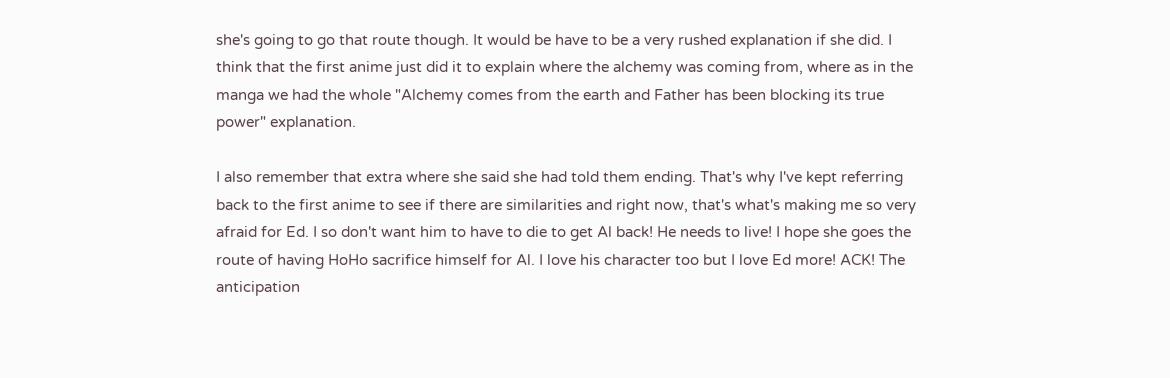she's going to go that route though. It would be have to be a very rushed explanation if she did. I think that the first anime just did it to explain where the alchemy was coming from, where as in the manga we had the whole "Alchemy comes from the earth and Father has been blocking its true power" explanation.

I also remember that extra where she said she had told them ending. That's why I've kept referring back to the first anime to see if there are similarities and right now, that's what's making me so very afraid for Ed. I so don't want him to have to die to get Al back! He needs to live! I hope she goes the route of having HoHo sacrifice himself for Al. I love his character too but I love Ed more! ACK! The anticipation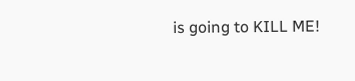is going to KILL ME!